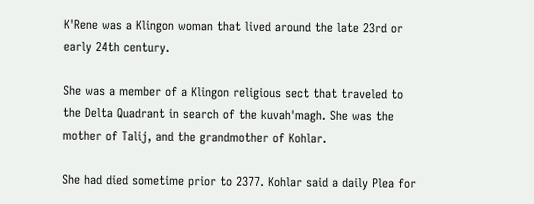K'Rene was a Klingon woman that lived around the late 23rd or early 24th century.

She was a member of a Klingon religious sect that traveled to the Delta Quadrant in search of the kuvah'magh. She was the mother of Talij, and the grandmother of Kohlar.

She had died sometime prior to 2377. Kohlar said a daily Plea for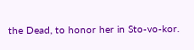the Dead, to honor her in Sto-vo-kor.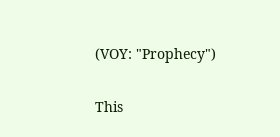(VOY: "Prophecy")

This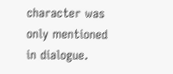character was only mentioned in dialogue.